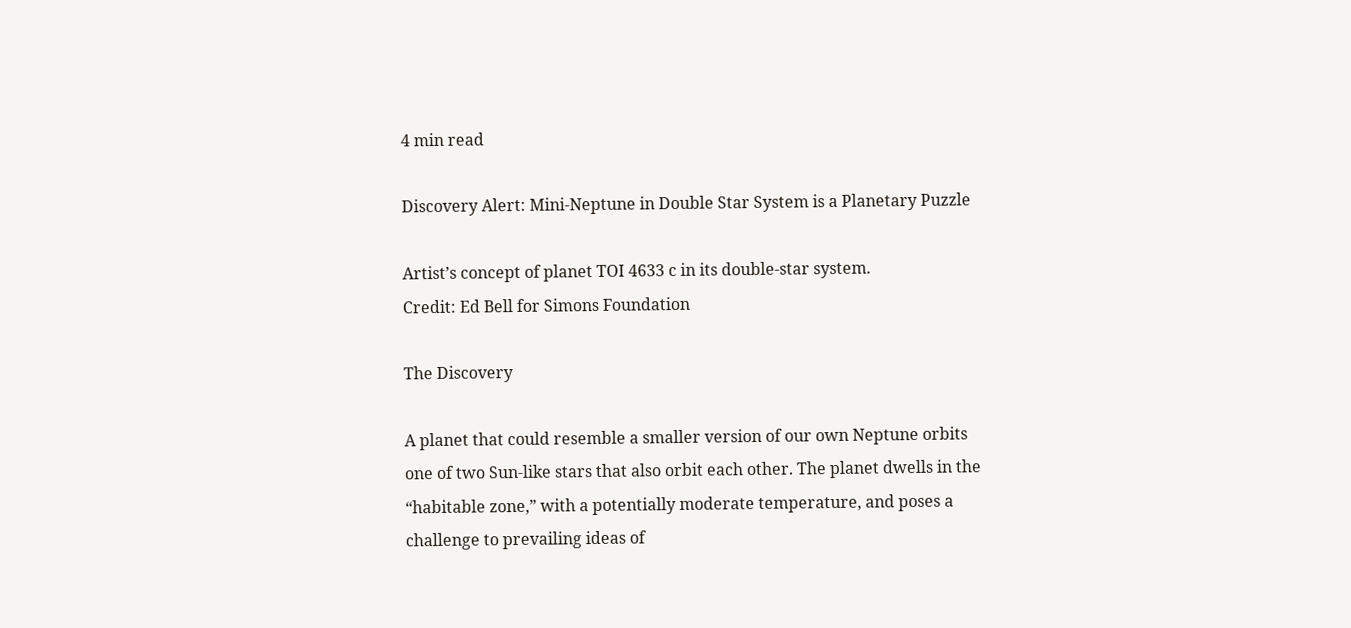4 min read

Discovery Alert: Mini-Neptune in Double Star System is a Planetary Puzzle

Artist’s concept of planet TOI 4633 c in its double-star system.
Credit: Ed Bell for Simons Foundation

The Discovery

A planet that could resemble a smaller version of our own Neptune orbits one of two Sun-like stars that also orbit each other. The planet dwells in the “habitable zone,” with a potentially moderate temperature, and poses a challenge to prevailing ideas of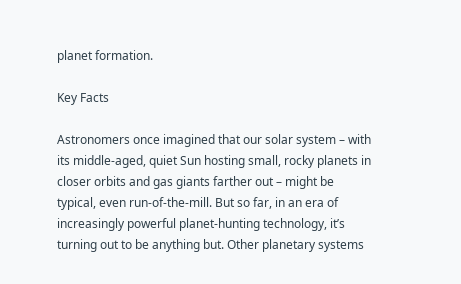planet formation.

Key Facts

Astronomers once imagined that our solar system – with its middle-aged, quiet Sun hosting small, rocky planets in closer orbits and gas giants farther out – might be typical, even run-of-the-mill. But so far, in an era of increasingly powerful planet-hunting technology, it’s turning out to be anything but. Other planetary systems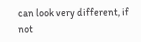can look very different, if not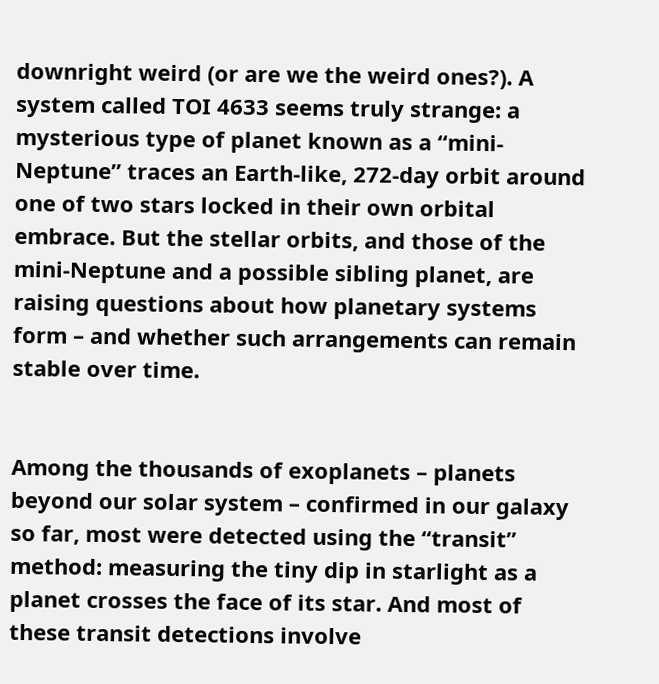downright weird (or are we the weird ones?). A system called TOI 4633 seems truly strange: a mysterious type of planet known as a “mini-Neptune” traces an Earth-like, 272-day orbit around one of two stars locked in their own orbital embrace. But the stellar orbits, and those of the mini-Neptune and a possible sibling planet, are raising questions about how planetary systems form – and whether such arrangements can remain stable over time.


Among the thousands of exoplanets – planets beyond our solar system – confirmed in our galaxy so far, most were detected using the “transit” method: measuring the tiny dip in starlight as a planet crosses the face of its star. And most of these transit detections involve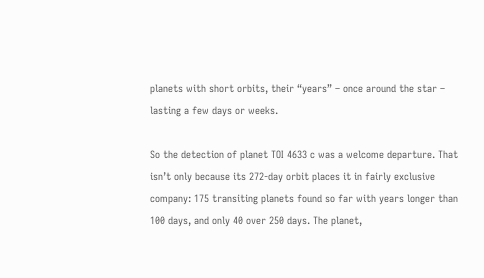planets with short orbits, their “years” – once around the star – lasting a few days or weeks.

So the detection of planet TOI 4633 c was a welcome departure. That isn’t only because its 272-day orbit places it in fairly exclusive company: 175 transiting planets found so far with years longer than 100 days, and only 40 over 250 days. The planet,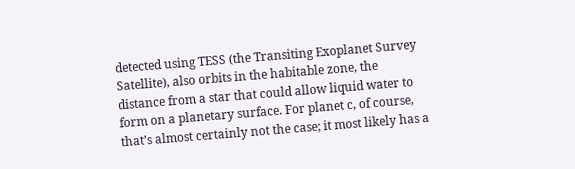detected using TESS (the Transiting Exoplanet Survey Satellite), also orbits in the habitable zone, the distance from a star that could allow liquid water to form on a planetary surface. For planet c, of course, that’s almost certainly not the case; it most likely has a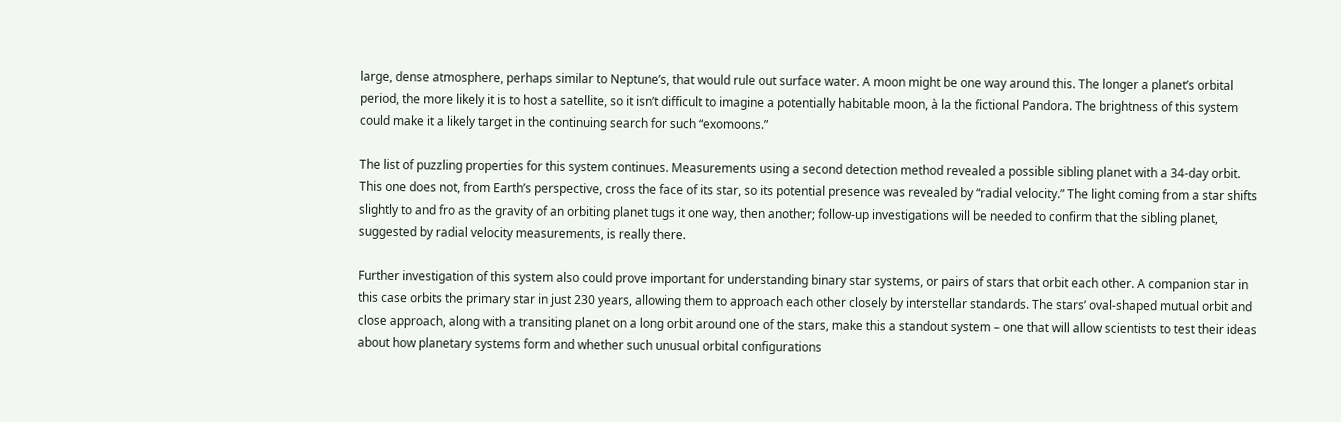large, dense atmosphere, perhaps similar to Neptune’s, that would rule out surface water. A moon might be one way around this. The longer a planet’s orbital period, the more likely it is to host a satellite, so it isn’t difficult to imagine a potentially habitable moon, à la the fictional Pandora. The brightness of this system could make it a likely target in the continuing search for such “exomoons.”

The list of puzzling properties for this system continues. Measurements using a second detection method revealed a possible sibling planet with a 34-day orbit. This one does not, from Earth’s perspective, cross the face of its star, so its potential presence was revealed by “radial velocity.” The light coming from a star shifts slightly to and fro as the gravity of an orbiting planet tugs it one way, then another; follow-up investigations will be needed to confirm that the sibling planet, suggested by radial velocity measurements, is really there.

Further investigation of this system also could prove important for understanding binary star systems, or pairs of stars that orbit each other. A companion star in this case orbits the primary star in just 230 years, allowing them to approach each other closely by interstellar standards. The stars’ oval-shaped mutual orbit and close approach, along with a transiting planet on a long orbit around one of the stars, make this a standout system – one that will allow scientists to test their ideas about how planetary systems form and whether such unusual orbital configurations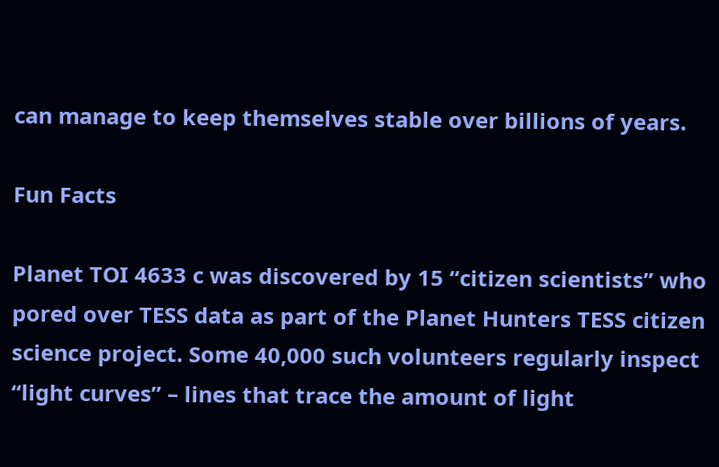can manage to keep themselves stable over billions of years.

Fun Facts

Planet TOI 4633 c was discovered by 15 “citizen scientists” who pored over TESS data as part of the Planet Hunters TESS citizen science project. Some 40,000 such volunteers regularly inspect “light curves” – lines that trace the amount of light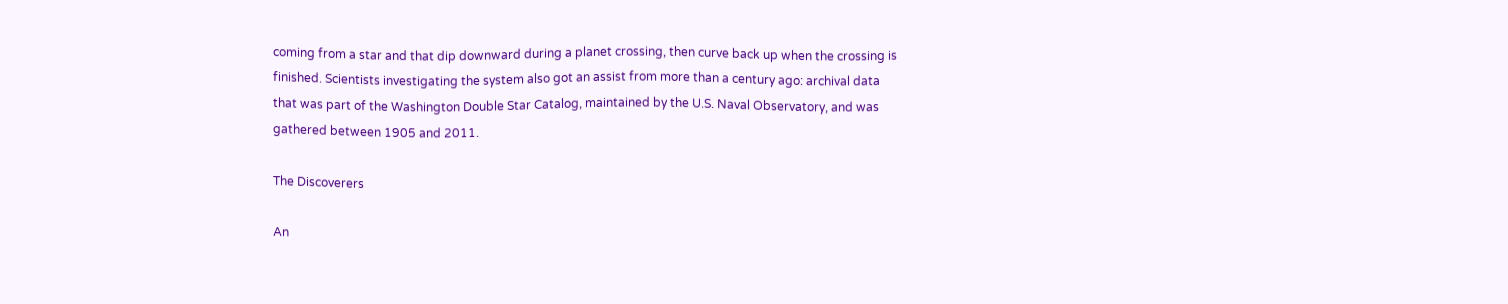coming from a star and that dip downward during a planet crossing, then curve back up when the crossing is finished. Scientists investigating the system also got an assist from more than a century ago: archival data that was part of the Washington Double Star Catalog, maintained by the U.S. Naval Observatory, and was gathered between 1905 and 2011.

The Discoverers

An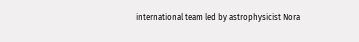international team led by astrophysicist Nora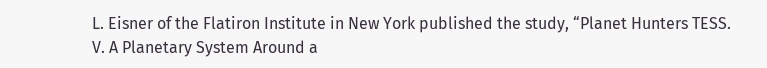L. Eisner of the Flatiron Institute in New York published the study, “Planet Hunters TESS. V. A Planetary System Around a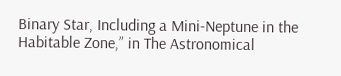Binary Star, Including a Mini-Neptune in the Habitable Zone,” in The Astronomical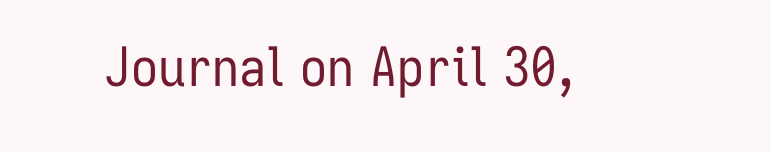Journal on April 30,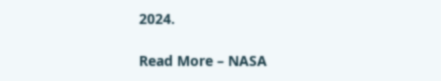2024.

Read More – NASA